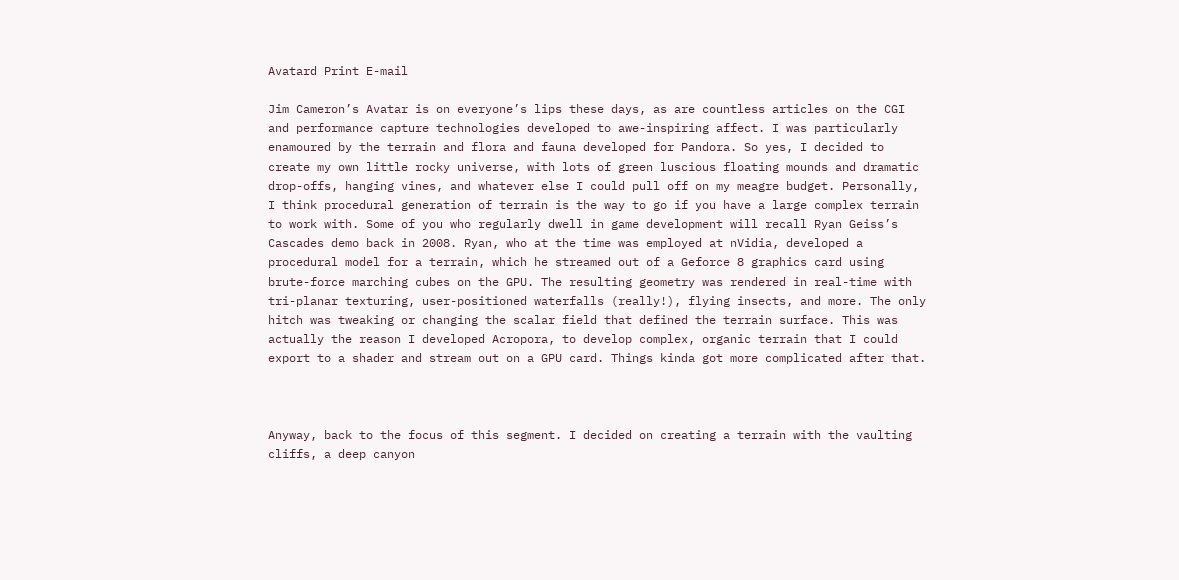Avatard Print E-mail

Jim Cameron’s Avatar is on everyone’s lips these days, as are countless articles on the CGI and performance capture technologies developed to awe-inspiring affect. I was particularly enamoured by the terrain and flora and fauna developed for Pandora. So yes, I decided to create my own little rocky universe, with lots of green luscious floating mounds and dramatic drop-offs, hanging vines, and whatever else I could pull off on my meagre budget. Personally, I think procedural generation of terrain is the way to go if you have a large complex terrain to work with. Some of you who regularly dwell in game development will recall Ryan Geiss’s Cascades demo back in 2008. Ryan, who at the time was employed at nVidia, developed a procedural model for a terrain, which he streamed out of a Geforce 8 graphics card using brute-force marching cubes on the GPU. The resulting geometry was rendered in real-time with tri-planar texturing, user-positioned waterfalls (really!), flying insects, and more. The only hitch was tweaking or changing the scalar field that defined the terrain surface. This was actually the reason I developed Acropora, to develop complex, organic terrain that I could export to a shader and stream out on a GPU card. Things kinda got more complicated after that.



Anyway, back to the focus of this segment. I decided on creating a terrain with the vaulting cliffs, a deep canyon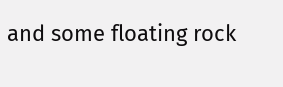and some floating rock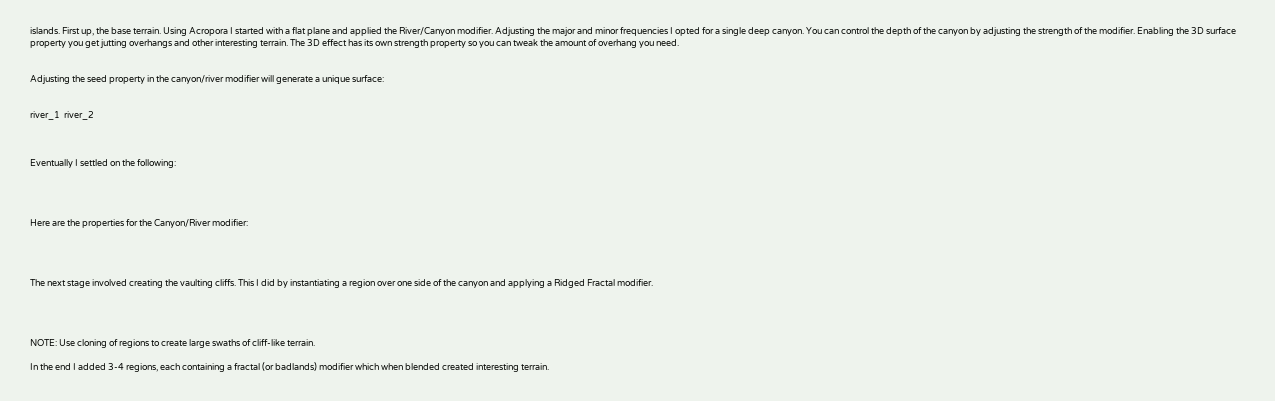islands. First up, the base terrain. Using Acropora I started with a flat plane and applied the River/Canyon modifier. Adjusting the major and minor frequencies I opted for a single deep canyon. You can control the depth of the canyon by adjusting the strength of the modifier. Enabling the 3D surface property you get jutting overhangs and other interesting terrain. The 3D effect has its own strength property so you can tweak the amount of overhang you need.


Adjusting the seed property in the canyon/river modifier will generate a unique surface:


river_1  river_2



Eventually I settled on the following:




Here are the properties for the Canyon/River modifier:




The next stage involved creating the vaulting cliffs. This I did by instantiating a region over one side of the canyon and applying a Ridged Fractal modifier.




NOTE: Use cloning of regions to create large swaths of cliff-like terrain.

In the end I added 3-4 regions, each containing a fractal (or badlands) modifier which when blended created interesting terrain.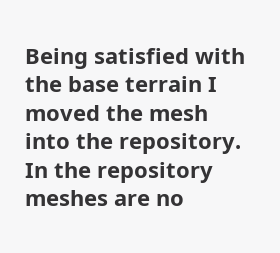Being satisfied with the base terrain I moved the mesh into the repository. In the repository meshes are no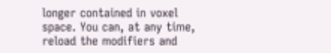longer contained in voxel space. You can, at any time, reload the modifiers and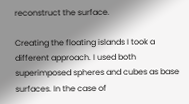reconstruct the surface.

Creating the floating islands I took a different approach. I used both superimposed spheres and cubes as base surfaces. In the case of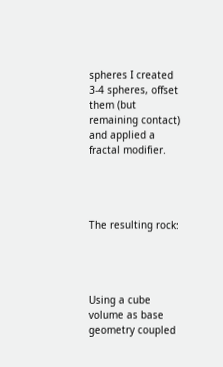spheres I created 3-4 spheres, offset them (but remaining contact) and applied a fractal modifier.




The resulting rock:




Using a cube volume as base geometry coupled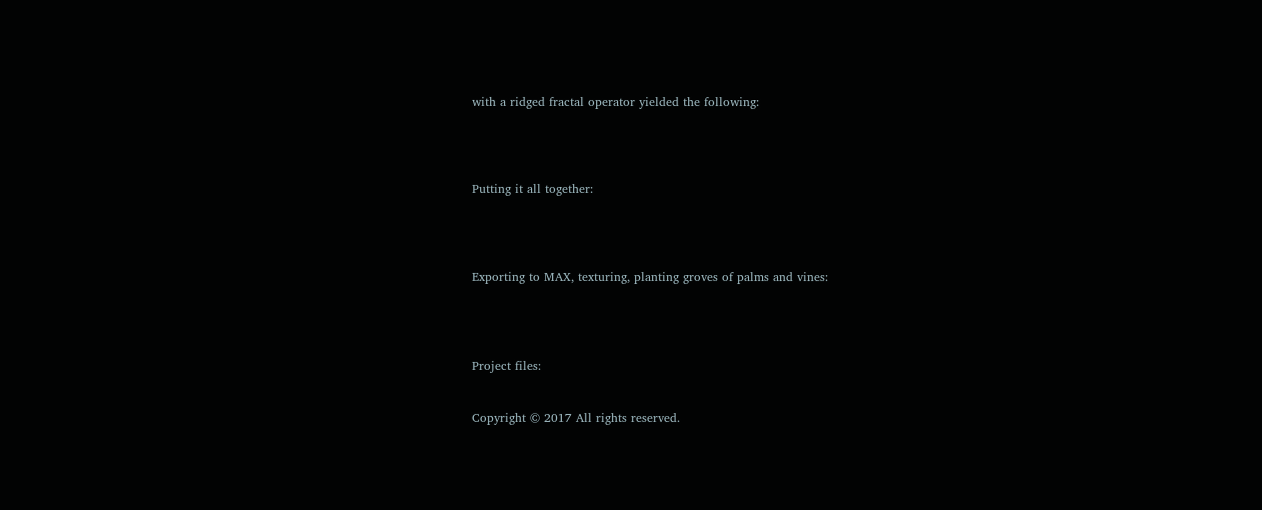with a ridged fractal operator yielded the following:




Putting it all together:




Exporting to MAX, texturing, planting groves of palms and vines:




Project files:


Copyright © 2017 All rights reserved.